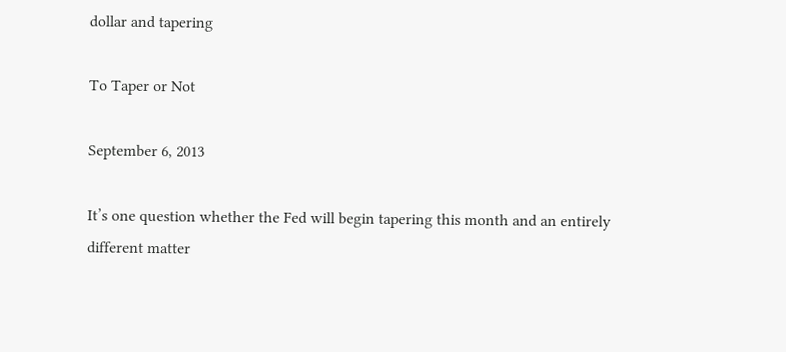dollar and tapering

To Taper or Not

September 6, 2013

It’s one question whether the Fed will begin tapering this month and an entirely different matter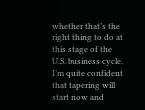whether that’s the right thing to do at this stage of the U.S. business cycle. I’m quite confident that tapering will start now and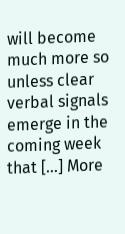will become much more so unless clear verbal signals emerge in the coming week that […] More